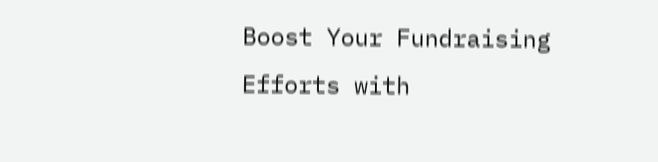Boost Your Fundraising Efforts with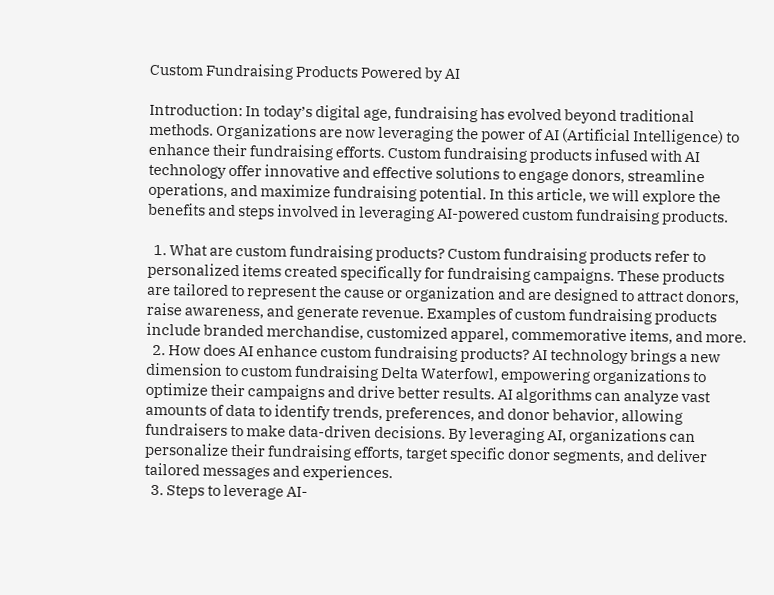Custom Fundraising Products Powered by AI

Introduction: In today’s digital age, fundraising has evolved beyond traditional methods. Organizations are now leveraging the power of AI (Artificial Intelligence) to enhance their fundraising efforts. Custom fundraising products infused with AI technology offer innovative and effective solutions to engage donors, streamline operations, and maximize fundraising potential. In this article, we will explore the benefits and steps involved in leveraging AI-powered custom fundraising products.

  1. What are custom fundraising products? Custom fundraising products refer to personalized items created specifically for fundraising campaigns. These products are tailored to represent the cause or organization and are designed to attract donors, raise awareness, and generate revenue. Examples of custom fundraising products include branded merchandise, customized apparel, commemorative items, and more.
  2. How does AI enhance custom fundraising products? AI technology brings a new dimension to custom fundraising Delta Waterfowl, empowering organizations to optimize their campaigns and drive better results. AI algorithms can analyze vast amounts of data to identify trends, preferences, and donor behavior, allowing fundraisers to make data-driven decisions. By leveraging AI, organizations can personalize their fundraising efforts, target specific donor segments, and deliver tailored messages and experiences.
  3. Steps to leverage AI-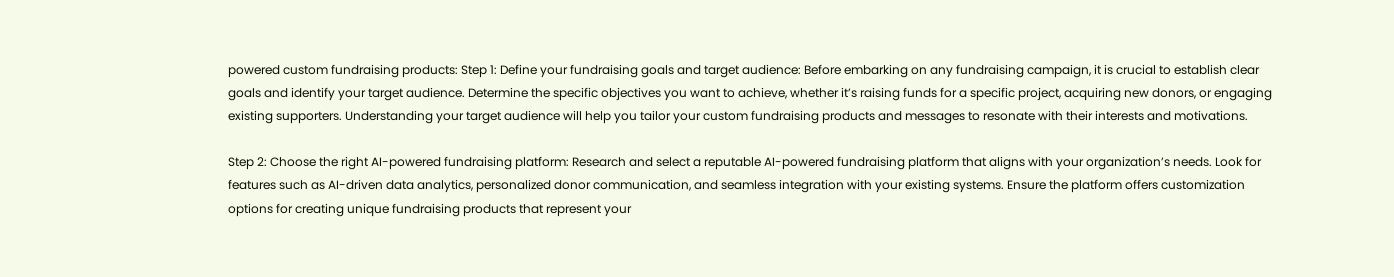powered custom fundraising products: Step 1: Define your fundraising goals and target audience: Before embarking on any fundraising campaign, it is crucial to establish clear goals and identify your target audience. Determine the specific objectives you want to achieve, whether it’s raising funds for a specific project, acquiring new donors, or engaging existing supporters. Understanding your target audience will help you tailor your custom fundraising products and messages to resonate with their interests and motivations.

Step 2: Choose the right AI-powered fundraising platform: Research and select a reputable AI-powered fundraising platform that aligns with your organization’s needs. Look for features such as AI-driven data analytics, personalized donor communication, and seamless integration with your existing systems. Ensure the platform offers customization options for creating unique fundraising products that represent your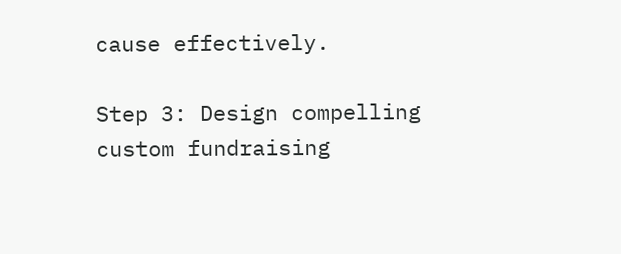cause effectively.

Step 3: Design compelling custom fundraising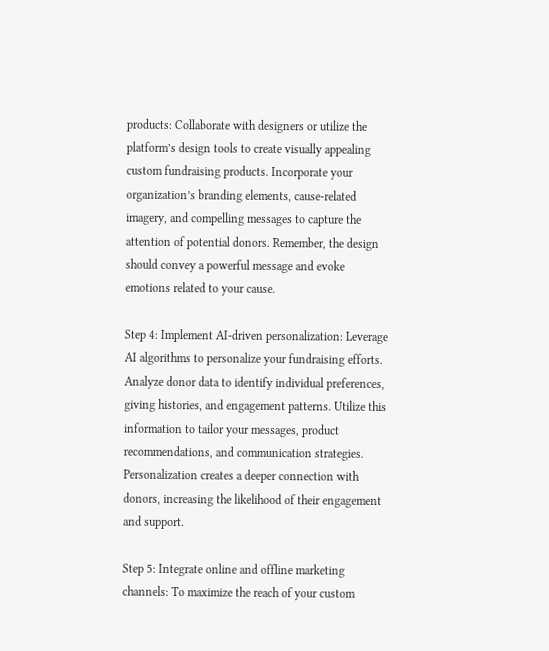products: Collaborate with designers or utilize the platform’s design tools to create visually appealing custom fundraising products. Incorporate your organization’s branding elements, cause-related imagery, and compelling messages to capture the attention of potential donors. Remember, the design should convey a powerful message and evoke emotions related to your cause.

Step 4: Implement AI-driven personalization: Leverage AI algorithms to personalize your fundraising efforts. Analyze donor data to identify individual preferences, giving histories, and engagement patterns. Utilize this information to tailor your messages, product recommendations, and communication strategies. Personalization creates a deeper connection with donors, increasing the likelihood of their engagement and support.

Step 5: Integrate online and offline marketing channels: To maximize the reach of your custom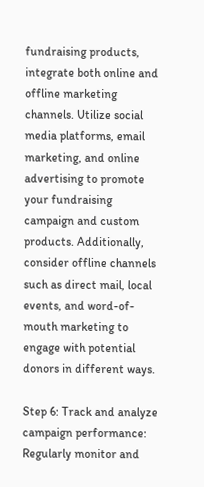fundraising products, integrate both online and offline marketing channels. Utilize social media platforms, email marketing, and online advertising to promote your fundraising campaign and custom products. Additionally, consider offline channels such as direct mail, local events, and word-of-mouth marketing to engage with potential donors in different ways.

Step 6: Track and analyze campaign performance: Regularly monitor and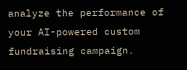analyze the performance of your AI-powered custom fundraising campaign.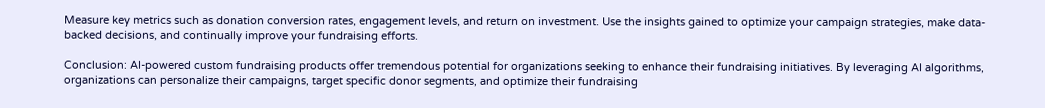Measure key metrics such as donation conversion rates, engagement levels, and return on investment. Use the insights gained to optimize your campaign strategies, make data-backed decisions, and continually improve your fundraising efforts.

Conclusion: AI-powered custom fundraising products offer tremendous potential for organizations seeking to enhance their fundraising initiatives. By leveraging AI algorithms, organizations can personalize their campaigns, target specific donor segments, and optimize their fundraising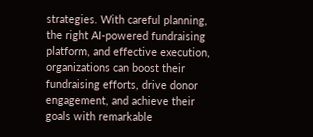strategies. With careful planning, the right AI-powered fundraising platform, and effective execution, organizations can boost their fundraising efforts, drive donor engagement, and achieve their goals with remarkable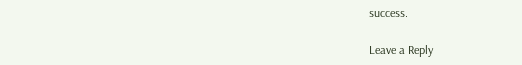success.

Leave a Reply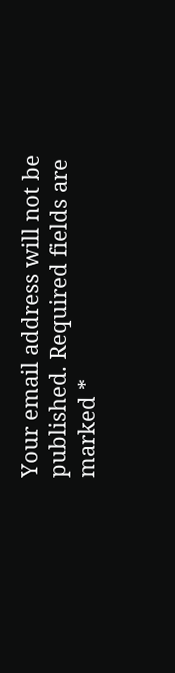Your email address will not be published. Required fields are marked *